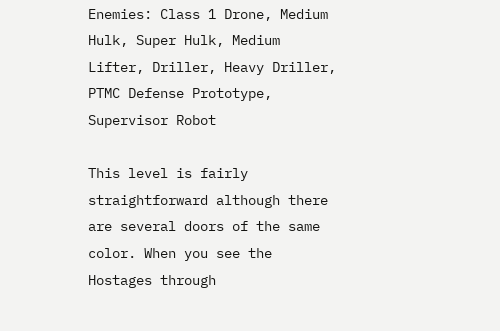Enemies: Class 1 Drone, Medium Hulk, Super Hulk, Medium Lifter, Driller, Heavy Driller, PTMC Defense Prototype, Supervisor Robot

This level is fairly straightforward although there are several doors of the same color. When you see the Hostages through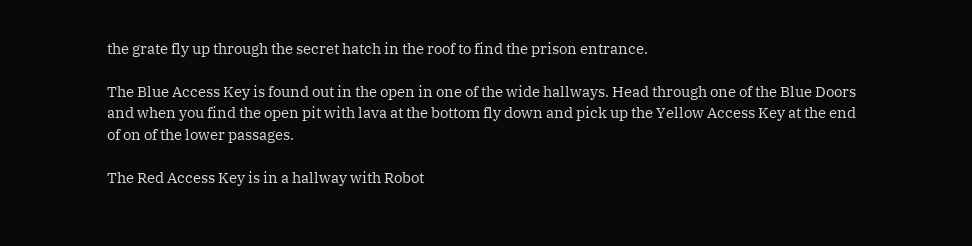the grate fly up through the secret hatch in the roof to find the prison entrance.

The Blue Access Key is found out in the open in one of the wide hallways. Head through one of the Blue Doors and when you find the open pit with lava at the bottom fly down and pick up the Yellow Access Key at the end of on of the lower passages.

The Red Access Key is in a hallway with Robot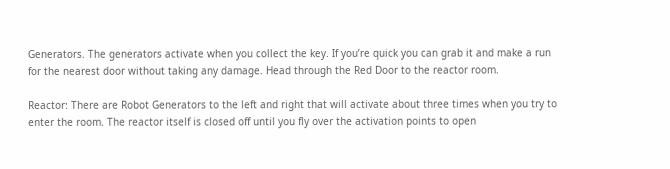Generators. The generators activate when you collect the key. If you’re quick you can grab it and make a run for the nearest door without taking any damage. Head through the Red Door to the reactor room.

Reactor: There are Robot Generators to the left and right that will activate about three times when you try to enter the room. The reactor itself is closed off until you fly over the activation points to open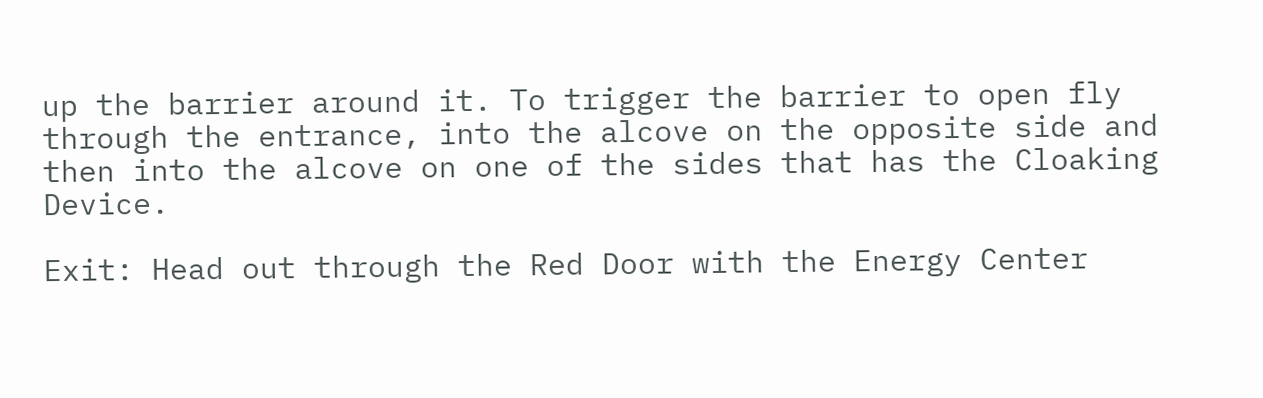up the barrier around it. To trigger the barrier to open fly through the entrance, into the alcove on the opposite side and then into the alcove on one of the sides that has the Cloaking Device.

Exit: Head out through the Red Door with the Energy Center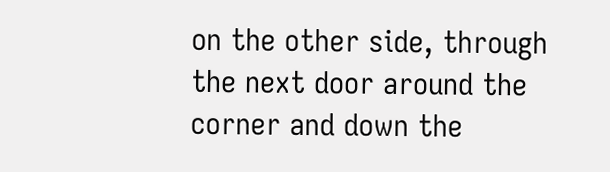on the other side, through the next door around the corner and down the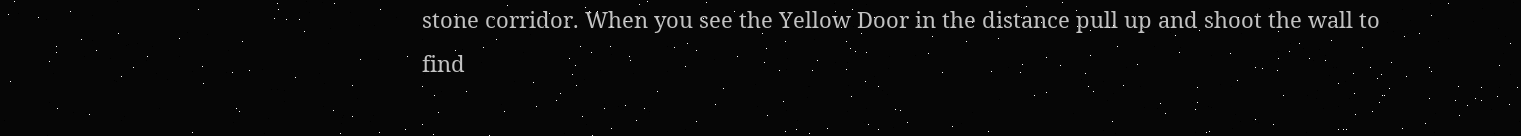stone corridor. When you see the Yellow Door in the distance pull up and shoot the wall to find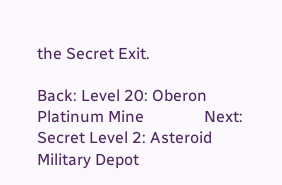the Secret Exit.

Back: Level 20: Oberon Platinum Mine               Next: Secret Level 2: Asteroid Military Depot